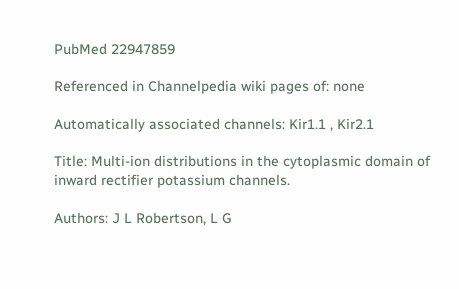PubMed 22947859

Referenced in Channelpedia wiki pages of: none

Automatically associated channels: Kir1.1 , Kir2.1

Title: Multi-ion distributions in the cytoplasmic domain of inward rectifier potassium channels.

Authors: J L Robertson, L G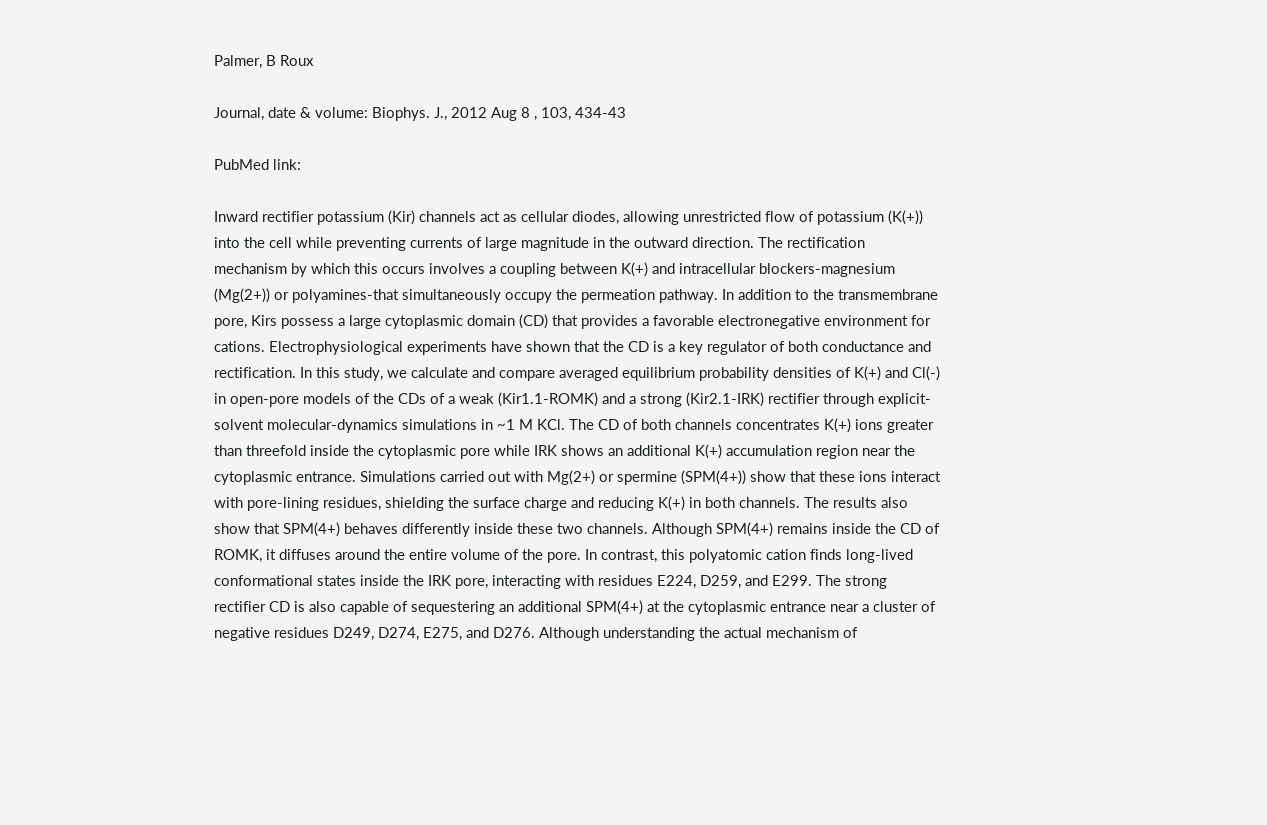Palmer, B Roux

Journal, date & volume: Biophys. J., 2012 Aug 8 , 103, 434-43

PubMed link:

Inward rectifier potassium (Kir) channels act as cellular diodes, allowing unrestricted flow of potassium (K(+)) into the cell while preventing currents of large magnitude in the outward direction. The rectification mechanism by which this occurs involves a coupling between K(+) and intracellular blockers-magnesium (Mg(2+)) or polyamines-that simultaneously occupy the permeation pathway. In addition to the transmembrane pore, Kirs possess a large cytoplasmic domain (CD) that provides a favorable electronegative environment for cations. Electrophysiological experiments have shown that the CD is a key regulator of both conductance and rectification. In this study, we calculate and compare averaged equilibrium probability densities of K(+) and Cl(-) in open-pore models of the CDs of a weak (Kir1.1-ROMK) and a strong (Kir2.1-IRK) rectifier through explicit-solvent molecular-dynamics simulations in ~1 M KCl. The CD of both channels concentrates K(+) ions greater than threefold inside the cytoplasmic pore while IRK shows an additional K(+) accumulation region near the cytoplasmic entrance. Simulations carried out with Mg(2+) or spermine (SPM(4+)) show that these ions interact with pore-lining residues, shielding the surface charge and reducing K(+) in both channels. The results also show that SPM(4+) behaves differently inside these two channels. Although SPM(4+) remains inside the CD of ROMK, it diffuses around the entire volume of the pore. In contrast, this polyatomic cation finds long-lived conformational states inside the IRK pore, interacting with residues E224, D259, and E299. The strong rectifier CD is also capable of sequestering an additional SPM(4+) at the cytoplasmic entrance near a cluster of negative residues D249, D274, E275, and D276. Although understanding the actual mechanism of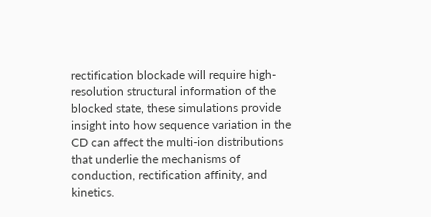rectification blockade will require high-resolution structural information of the blocked state, these simulations provide insight into how sequence variation in the CD can affect the multi-ion distributions that underlie the mechanisms of conduction, rectification affinity, and kinetics.